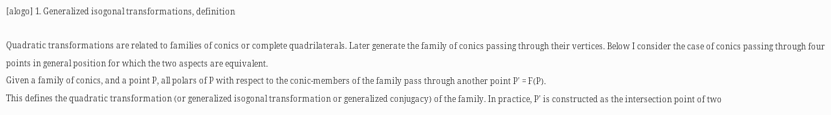[alogo] 1. Generalized isogonal transformations, definition

Quadratic transformations are related to families of conics or complete quadrilaterals. Later generate the family of conics passing through their vertices. Below I consider the case of conics passing through four points in general position for which the two aspects are equivalent.
Given a family of conics, and a point P, all polars of P with respect to the conic-members of the family pass through another point P' = F(P).
This defines the quadratic transformation (or generalized isogonal transformation or generalized conjugacy) of the family. In practice, P' is constructed as the intersection point of two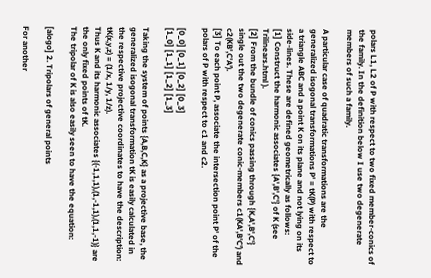polars L1, L2 of P with respect to two fixed member-conics of the family. In the definition below I use two degenerate members of such a family.

A particular case of quadratic transformations are the generalized isogonal transformations P' = tK(P) with respect to a triangle ABC and a point K on its plane and not lying on its side-lines. These are defined geometrically as follows:
[1] Construct the harmonic associates {A',B',C'} of K (see Trilinears.html ).
[2] From the bundle of conics passing through {K,A',B',C'} single out the two degenerate conic-members c1(KA',B'C') and c2(KB',C'A').
[3] To each point P, associate the intersection point P' of the polars of P with respect to c1 and c2.

[0_0] [0_1] [0_2] [0_3]
[1_0] [1_1] [1_2] [1_3]

Taking the system of points {A,B,C,K} as a projective base, the generalized isogonal transformation tK is easily calculated in the respective projective coordinates to have the description:
tK(x,y,z) = (1/x, 1/y, 1/z).
Thus K and its harmonic associates {(-1,1,1),(1,-1,1),(1,1,-1)} are the only fixed points of tK.
The tripolar of K is also easily seen to have the equation:

[alogo] 2. Tripolars of general points

For another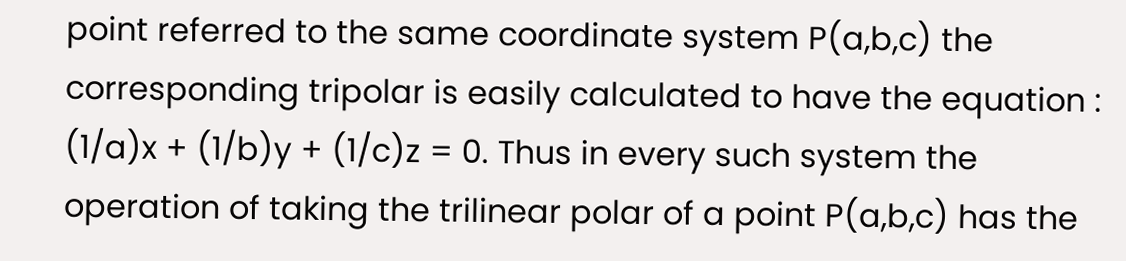point referred to the same coordinate system P(a,b,c) the corresponding tripolar is easily calculated to have the equation :
(1/a)x + (1/b)y + (1/c)z = 0. Thus in every such system the operation of taking the trilinear polar of a point P(a,b,c) has the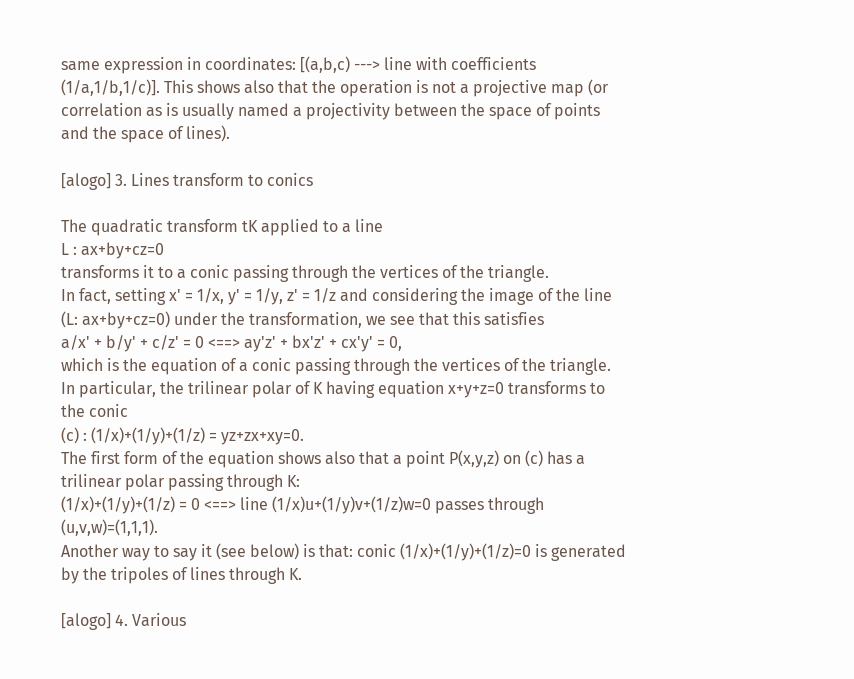same expression in coordinates: [(a,b,c) ---> line with coefficients (1/a,1/b,1/c)]. This shows also that the operation is not a projective map (or correlation as is usually named a projectivity between the space of points and the space of lines).

[alogo] 3. Lines transform to conics

The quadratic transform tK applied to a line
L : ax+by+cz=0
transforms it to a conic passing through the vertices of the triangle.
In fact, setting x' = 1/x, y' = 1/y, z' = 1/z and considering the image of the line (L: ax+by+cz=0) under the transformation, we see that this satisfies
a/x' + b/y' + c/z' = 0 <==> ay'z' + bx'z' + cx'y' = 0,
which is the equation of a conic passing through the vertices of the triangle.
In particular, the trilinear polar of K having equation x+y+z=0 transforms to the conic
(c) : (1/x)+(1/y)+(1/z) = yz+zx+xy=0.
The first form of the equation shows also that a point P(x,y,z) on (c) has a trilinear polar passing through K:
(1/x)+(1/y)+(1/z) = 0 <==> line (1/x)u+(1/y)v+(1/z)w=0 passes through (u,v,w)=(1,1,1).
Another way to say it (see below) is that: conic (1/x)+(1/y)+(1/z)=0 is generated by the tripoles of lines through K.

[alogo] 4. Various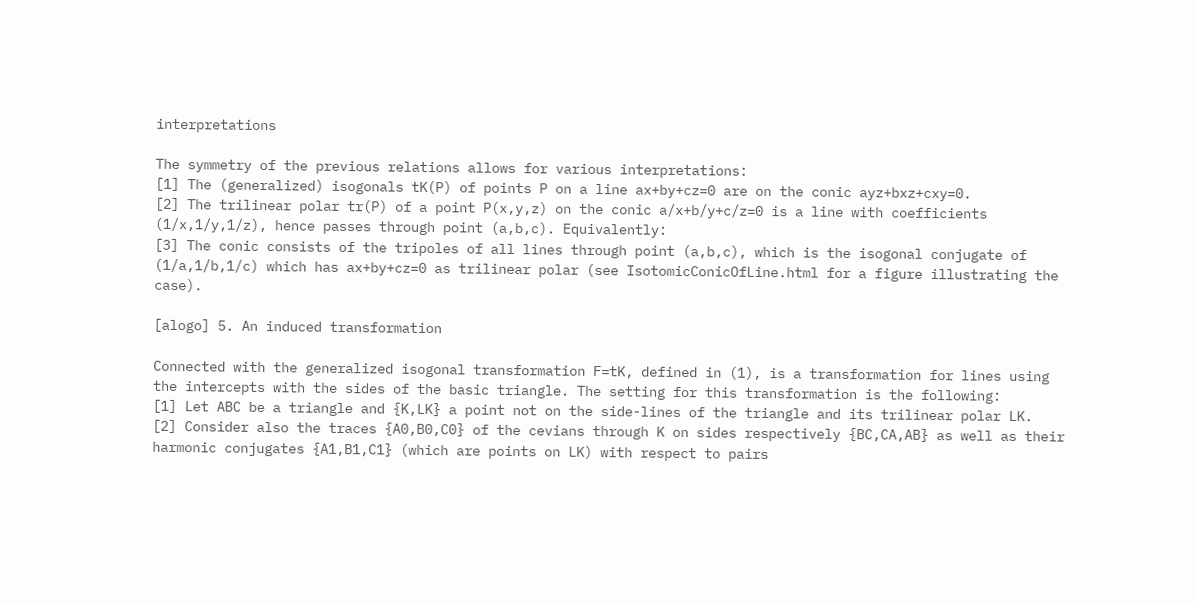interpretations

The symmetry of the previous relations allows for various interpretations:
[1] The (generalized) isogonals tK(P) of points P on a line ax+by+cz=0 are on the conic ayz+bxz+cxy=0.
[2] The trilinear polar tr(P) of a point P(x,y,z) on the conic a/x+b/y+c/z=0 is a line with coefficients (1/x,1/y,1/z), hence passes through point (a,b,c). Equivalently:
[3] The conic consists of the tripoles of all lines through point (a,b,c), which is the isogonal conjugate of (1/a,1/b,1/c) which has ax+by+cz=0 as trilinear polar (see IsotomicConicOfLine.html for a figure illustrating the case).

[alogo] 5. An induced transformation

Connected with the generalized isogonal transformation F=tK, defined in (1), is a transformation for lines using the intercepts with the sides of the basic triangle. The setting for this transformation is the following:
[1] Let ABC be a triangle and {K,LK} a point not on the side-lines of the triangle and its trilinear polar LK.
[2] Consider also the traces {A0,B0,C0} of the cevians through K on sides respectively {BC,CA,AB} as well as their harmonic conjugates {A1,B1,C1} (which are points on LK) with respect to pairs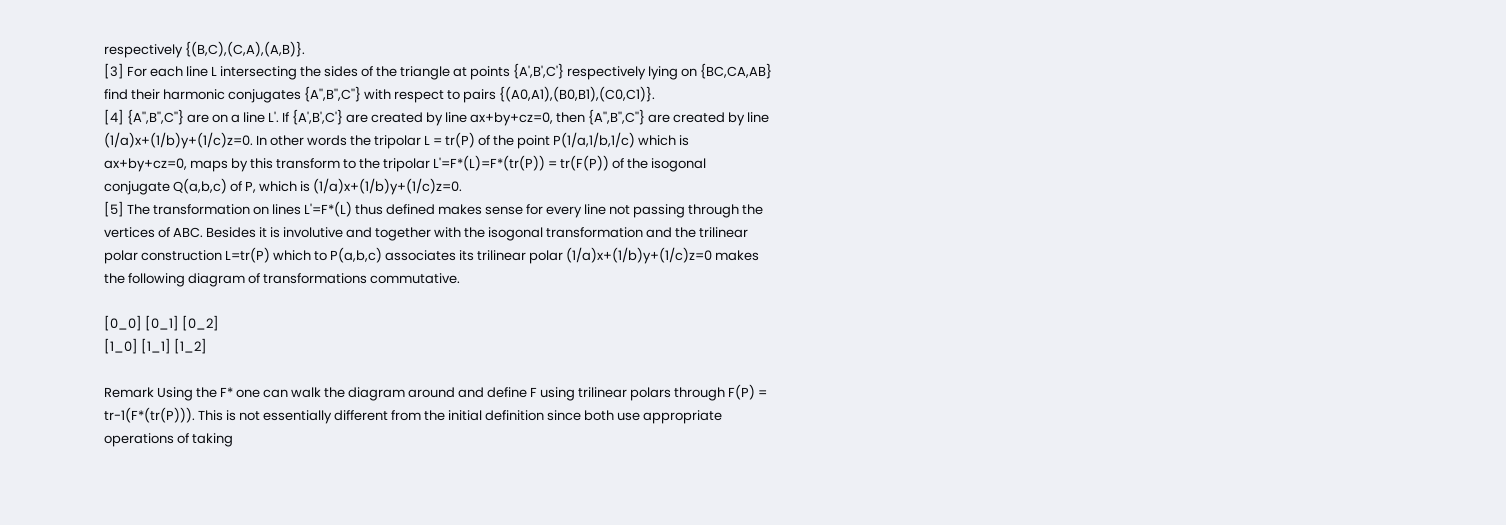respectively {(B,C),(C,A),(A,B)}.
[3] For each line L intersecting the sides of the triangle at points {A',B',C'} respectively lying on {BC,CA,AB} find their harmonic conjugates {A'',B'',C''} with respect to pairs {(A0,A1),(B0,B1),(C0,C1)}.
[4] {A'',B'',C''} are on a line L'. If {A',B',C'} are created by line ax+by+cz=0, then {A'',B'',C''} are created by line (1/a)x+(1/b)y+(1/c)z=0. In other words the tripolar L = tr(P) of the point P(1/a,1/b,1/c) which is ax+by+cz=0, maps by this transform to the tripolar L'=F*(L)=F*(tr(P)) = tr(F(P)) of the isogonal conjugate Q(a,b,c) of P, which is (1/a)x+(1/b)y+(1/c)z=0.
[5] The transformation on lines L'=F*(L) thus defined makes sense for every line not passing through the vertices of ABC. Besides it is involutive and together with the isogonal transformation and the trilinear polar construction L=tr(P) which to P(a,b,c) associates its trilinear polar (1/a)x+(1/b)y+(1/c)z=0 makes the following diagram of transformations commutative.

[0_0] [0_1] [0_2]
[1_0] [1_1] [1_2]

Remark Using the F* one can walk the diagram around and define F using trilinear polars through F(P) = tr-1(F*(tr(P))). This is not essentially different from the initial definition since both use appropriate operations of taking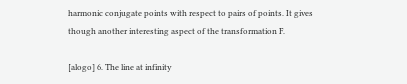harmonic conjugate points with respect to pairs of points. It gives though another interesting aspect of the transformation F.

[alogo] 6. The line at infinity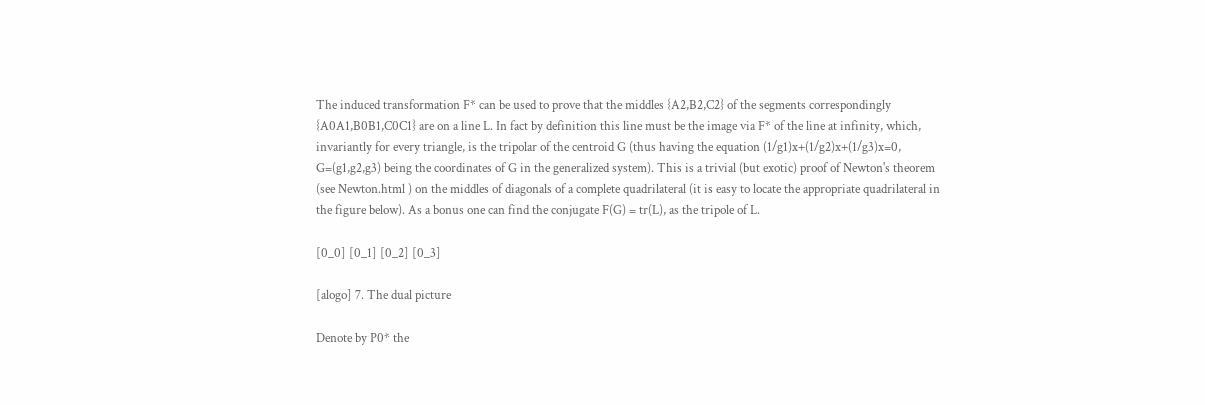The induced transformation F* can be used to prove that the middles {A2,B2,C2} of the segments correspondingly {A0A1,B0B1,C0C1} are on a line L. In fact by definition this line must be the image via F* of the line at infinity, which, invariantly for every triangle, is the tripolar of the centroid G (thus having the equation (1/g1)x+(1/g2)x+(1/g3)x=0, G=(g1,g2,g3) being the coordinates of G in the generalized system). This is a trivial (but exotic) proof of Newton's theorem (see Newton.html ) on the middles of diagonals of a complete quadrilateral (it is easy to locate the appropriate quadrilateral in the figure below). As a bonus one can find the conjugate F(G) = tr(L), as the tripole of L.

[0_0] [0_1] [0_2] [0_3]

[alogo] 7. The dual picture

Denote by P0* the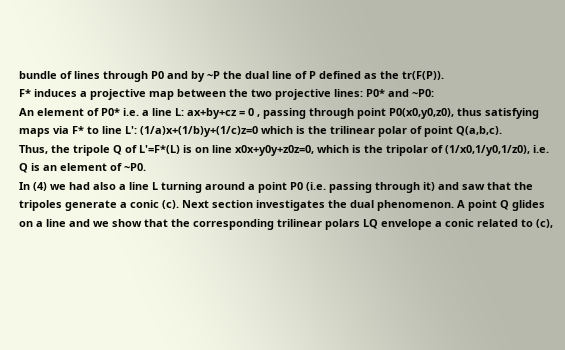bundle of lines through P0 and by ~P the dual line of P defined as the tr(F(P)).
F* induces a projective map between the two projective lines: P0* and ~P0:
An element of P0* i.e. a line L: ax+by+cz = 0 , passing through point P0(x0,y0,z0), thus satisfying
maps via F* to line L': (1/a)x+(1/b)y+(1/c)z=0 which is the trilinear polar of point Q(a,b,c).
Thus, the tripole Q of L'=F*(L) is on line x0x+y0y+z0z=0, which is the tripolar of (1/x0,1/y0,1/z0), i.e. Q is an element of ~P0.
In (4) we had also a line L turning around a point P0 (i.e. passing through it) and saw that the tripoles generate a conic (c). Next section investigates the dual phenomenon. A point Q glides on a line and we show that the corresponding trilinear polars LQ envelope a conic related to (c),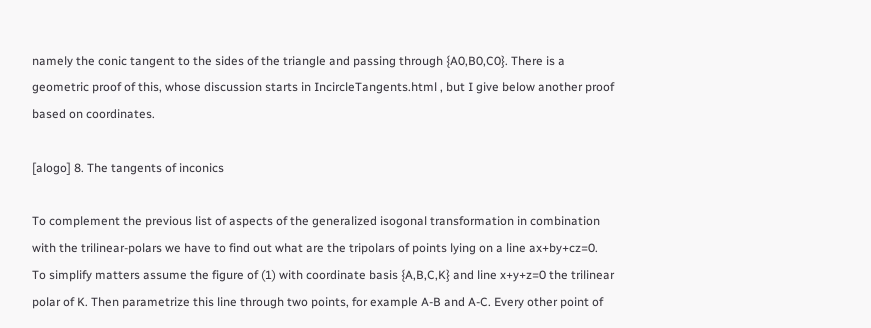namely the conic tangent to the sides of the triangle and passing through {A0,B0,C0}. There is a geometric proof of this, whose discussion starts in IncircleTangents.html , but I give below another proof based on coordinates.

[alogo] 8. The tangents of inconics

To complement the previous list of aspects of the generalized isogonal transformation in combination with the trilinear-polars we have to find out what are the tripolars of points lying on a line ax+by+cz=0.
To simplify matters assume the figure of (1) with coordinate basis {A,B,C,K} and line x+y+z=0 the trilinear polar of K. Then parametrize this line through two points, for example A-B and A-C. Every other point of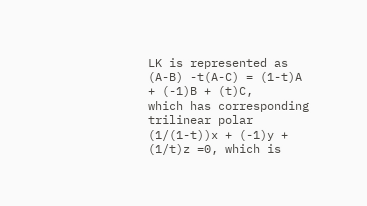LK is represented as
(A-B) -t(A-C) = (1-t)A + (-1)B + (t)C,
which has corresponding trilinear polar
(1/(1-t))x + (-1)y + (1/t)z =0, which is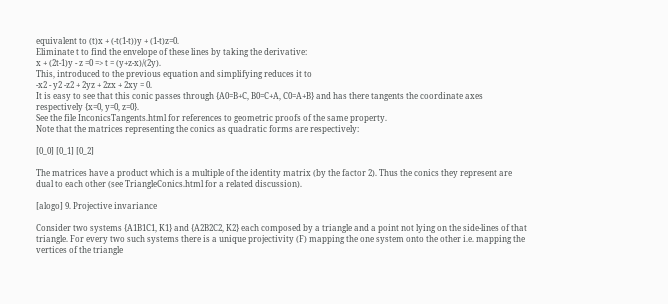equivalent to (t)x + (-t(1-t))y + (1-t)z=0.
Eliminate t to find the envelope of these lines by taking the derivative:
x + (2t-1)y - z =0 => t = (y+z-x)/(2y).
This, introduced to the previous equation and simplifying reduces it to
-x2 - y2 -z2 + 2yz + 2zx + 2xy = 0.
It is easy to see that this conic passes through {A0=B+C, B0=C+A, C0=A+B} and has there tangents the coordinate axes respectively {x=0, y=0, z=0}.
See the file InconicsTangents.html for references to geometric proofs of the same property.
Note that the matrices representing the conics as quadratic forms are respectively:

[0_0] [0_1] [0_2]

The matrices have a product which is a multiple of the identity matrix (by the factor 2). Thus the conics they represent are dual to each other (see TriangleConics.html for a related discussion).

[alogo] 9. Projective invariance

Consider two systems {A1B1C1, K1} and {A2B2C2, K2} each composed by a triangle and a point not lying on the side-lines of that triangle. For every two such systems there is a unique projectivity (F) mapping the one system onto the other i.e. mapping the vertices of the triangle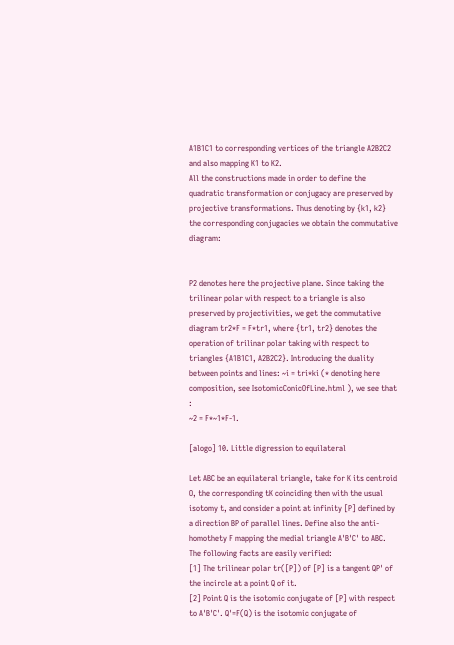A1B1C1 to corresponding vertices of the triangle A2B2C2 and also mapping K1 to K2.
All the constructions made in order to define the quadratic transformation or conjugacy are preserved by projective transformations. Thus denoting by {k1, k2} the corresponding conjugacies we obtain the commutative diagram:


P2 denotes here the projective plane. Since taking the trilinear polar with respect to a triangle is also preserved by projectivities, we get the commutative diagram tr2*F = F*tr1, where {tr1, tr2} denotes the operation of trilinar polar taking with respect to triangles {A1B1C1, A2B2C2}. Introducing the duality between points and lines: ~i = tri*ki (* denoting here composition, see IsotomicConicOfLine.html ), we see that :
~2 = F*~1*F-1.

[alogo] 10. Little digression to equilateral

Let ABC be an equilateral triangle, take for K its centroid O, the corresponding tK coinciding then with the usual isotomy t, and consider a point at infinity [P] defined by a direction BP of parallel lines. Define also the anti-homothety F mapping the medial triangle A'B'C' to ABC. The following facts are easily verified:
[1] The trilinear polar tr([P]) of [P] is a tangent QP' of the incircle at a point Q of it.
[2] Point Q is the isotomic conjugate of [P] with respect to A'B'C'. Q'=F(Q) is the isotomic conjugate of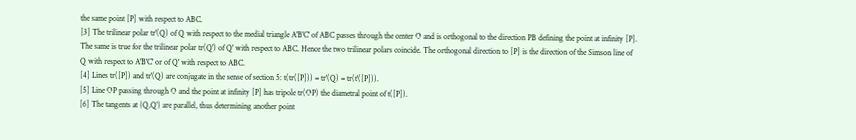the same point [P] with respect to ABC.
[3] The trilinear polar tr'(Q) of Q with respect to the medial triangle A'B'C' of ABC passes through the center O and is orthogonal to the direction PB defining the point at infinity [P]. The same is true for the trilinear polar tr(Q') of Q' with respect to ABC. Hence the two trilinear polars coincide. The orthogonal direction to [P] is the direction of the Simson line of Q with respect to A'B'C' or of Q' with respect to ABC.
[4] Lines tr([P]) and tr'(Q) are conjugate in the sense of section 5: t(tr([P])) = tr'(Q) = tr(t'([P])).
[5] Line OP passing through O and the point at infinity [P] has tripole tr(OP) the diametral point of t([P]).
[6] The tangents at {Q,Q'} are parallel, thus determining another point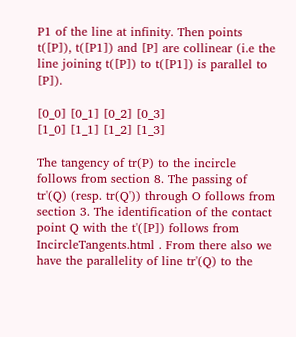P1 of the line at infinity. Then points t([P]), t([P1]) and [P] are collinear (i.e the line joining t([P]) to t([P1]) is parallel to [P]).

[0_0] [0_1] [0_2] [0_3]
[1_0] [1_1] [1_2] [1_3]

The tangency of tr(P) to the incircle follows from section 8. The passing of tr'(Q) (resp. tr(Q')) through O follows from section 3. The identification of the contact point Q with the t'([P]) follows from IncircleTangents.html . From there also we have the parallelity of line tr'(Q) to the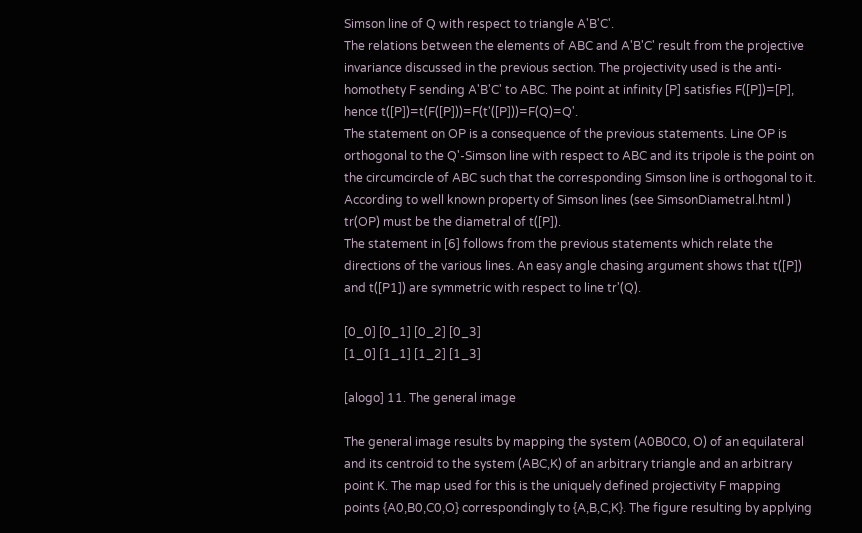Simson line of Q with respect to triangle A'B'C'.
The relations between the elements of ABC and A'B'C' result from the projective invariance discussed in the previous section. The projectivity used is the anti-homothety F sending A'B'C' to ABC. The point at infinity [P] satisfies F([P])=[P], hence t([P])=t(F([P]))=F(t'([P]))=F(Q)=Q'.
The statement on OP is a consequence of the previous statements. Line OP is orthogonal to the Q'-Simson line with respect to ABC and its tripole is the point on the circumcircle of ABC such that the corresponding Simson line is orthogonal to it. According to well known property of Simson lines (see SimsonDiametral.html ) tr(OP) must be the diametral of t([P]).
The statement in [6] follows from the previous statements which relate the directions of the various lines. An easy angle chasing argument shows that t([P]) and t([P1]) are symmetric with respect to line tr'(Q).

[0_0] [0_1] [0_2] [0_3]
[1_0] [1_1] [1_2] [1_3]

[alogo] 11. The general image

The general image results by mapping the system (A0B0C0, O) of an equilateral and its centroid to the system (ABC,K) of an arbitrary triangle and an arbitrary point K. The map used for this is the uniquely defined projectivity F mapping points {A0,B0,C0,O} correspondingly to {A,B,C,K}. The figure resulting by applying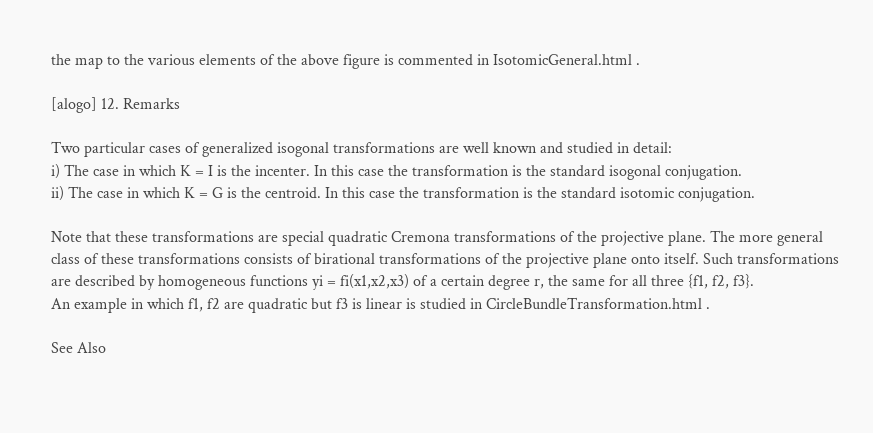the map to the various elements of the above figure is commented in IsotomicGeneral.html .

[alogo] 12. Remarks

Two particular cases of generalized isogonal transformations are well known and studied in detail:
i) The case in which K = I is the incenter. In this case the transformation is the standard isogonal conjugation.
ii) The case in which K = G is the centroid. In this case the transformation is the standard isotomic conjugation.

Note that these transformations are special quadratic Cremona transformations of the projective plane. The more general class of these transformations consists of birational transformations of the projective plane onto itself. Such transformations are described by homogeneous functions yi = fi(x1,x2,x3) of a certain degree r, the same for all three {f1, f2, f3}.
An example in which f1, f2 are quadratic but f3 is linear is studied in CircleBundleTransformation.html .

See Also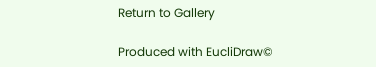Return to Gallery

Produced with EucliDraw©